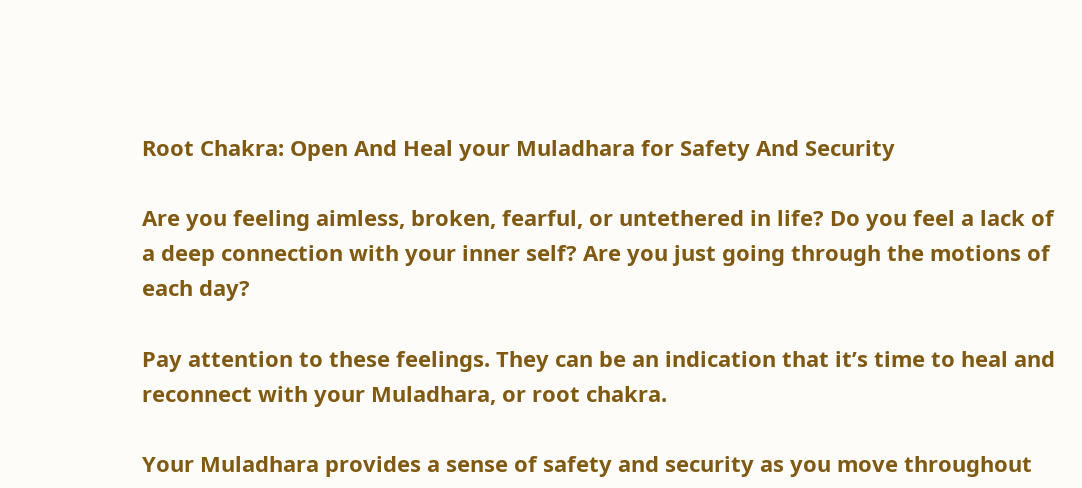Root Chakra: Open And Heal your Muladhara for Safety And Security

Are you feeling aimless, broken, fearful, or untethered in life? Do you feel a lack of a deep connection with your inner self? Are you just going through the motions of each day?

Pay attention to these feelings. They can be an indication that it’s time to heal and reconnect with your Muladhara, or root chakra.

Your Muladhara provides a sense of safety and security as you move throughout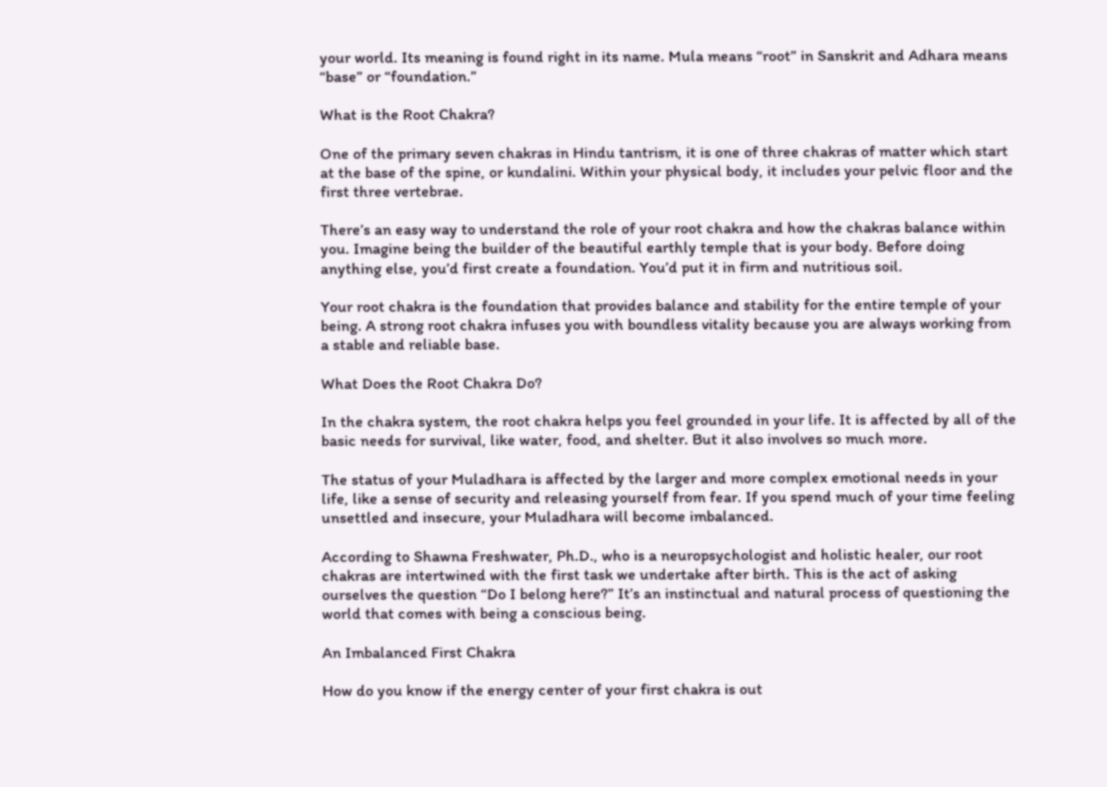your world. Its meaning is found right in its name. Mula means “root” in Sanskrit and Adhara means “base” or “foundation.”

What is the Root Chakra?

One of the primary seven chakras in Hindu tantrism, it is one of three chakras of matter which start at the base of the spine, or kundalini. Within your physical body, it includes your pelvic floor and the first three vertebrae.

There’s an easy way to understand the role of your root chakra and how the chakras balance within you. Imagine being the builder of the beautiful earthly temple that is your body. Before doing anything else, you’d first create a foundation. You’d put it in firm and nutritious soil.

Your root chakra is the foundation that provides balance and stability for the entire temple of your being. A strong root chakra infuses you with boundless vitality because you are always working from a stable and reliable base.

What Does the Root Chakra Do?

In the chakra system, the root chakra helps you feel grounded in your life. It is affected by all of the basic needs for survival, like water, food, and shelter. But it also involves so much more.

The status of your Muladhara is affected by the larger and more complex emotional needs in your life, like a sense of security and releasing yourself from fear. If you spend much of your time feeling unsettled and insecure, your Muladhara will become imbalanced.

According to Shawna Freshwater, Ph.D., who is a neuropsychologist and holistic healer, our root chakras are intertwined with the first task we undertake after birth. This is the act of asking ourselves the question “Do I belong here?” It’s an instinctual and natural process of questioning the world that comes with being a conscious being.

An Imbalanced First Chakra

How do you know if the energy center of your first chakra is out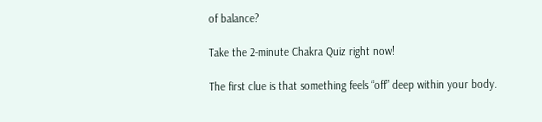of balance?

Take the 2-minute Chakra Quiz right now!

The first clue is that something feels “off” deep within your body.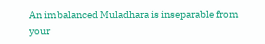An imbalanced Muladhara is inseparable from your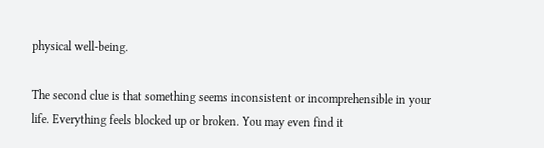physical well-being.

The second clue is that something seems inconsistent or incomprehensible in your life. Everything feels blocked up or broken. You may even find it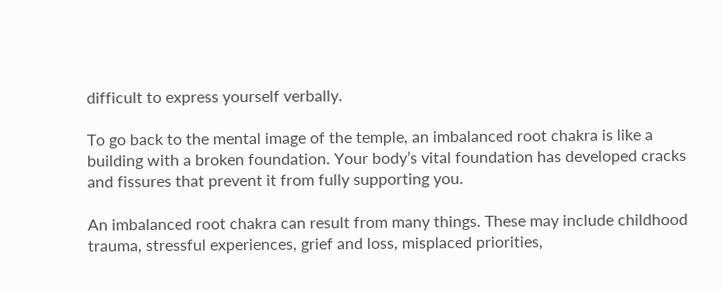difficult to express yourself verbally.

To go back to the mental image of the temple, an imbalanced root chakra is like a building with a broken foundation. Your body’s vital foundation has developed cracks and fissures that prevent it from fully supporting you.

An imbalanced root chakra can result from many things. These may include childhood trauma, stressful experiences, grief and loss, misplaced priorities,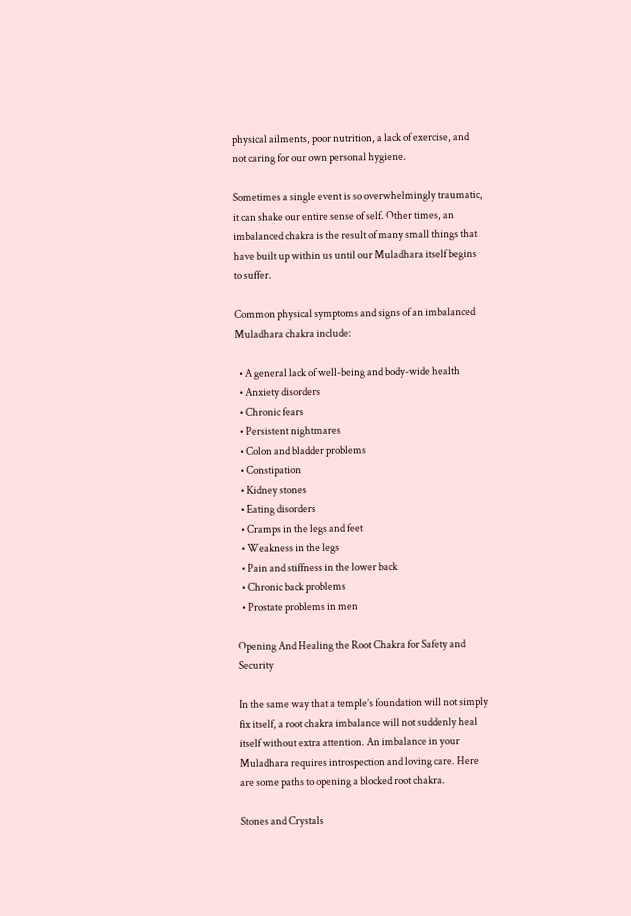physical ailments, poor nutrition, a lack of exercise, and not caring for our own personal hygiene.

Sometimes a single event is so overwhelmingly traumatic, it can shake our entire sense of self. Other times, an imbalanced chakra is the result of many small things that have built up within us until our Muladhara itself begins to suffer.

Common physical symptoms and signs of an imbalanced Muladhara chakra include:

  • A general lack of well-being and body-wide health
  • Anxiety disorders
  • Chronic fears
  • Persistent nightmares
  • Colon and bladder problems
  • Constipation
  • Kidney stones
  • Eating disorders
  • Cramps in the legs and feet
  • Weakness in the legs
  • Pain and stiffness in the lower back
  • Chronic back problems
  • Prostate problems in men

Opening And Healing the Root Chakra for Safety and Security

In the same way that a temple’s foundation will not simply fix itself, a root chakra imbalance will not suddenly heal itself without extra attention. An imbalance in your Muladhara requires introspection and loving care. Here are some paths to opening a blocked root chakra.

Stones and Crystals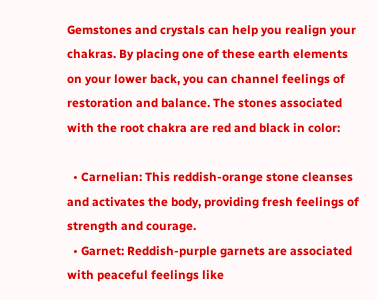Gemstones and crystals can help you realign your chakras. By placing one of these earth elements on your lower back, you can channel feelings of restoration and balance. The stones associated with the root chakra are red and black in color:

  • Carnelian: This reddish-orange stone cleanses and activates the body, providing fresh feelings of strength and courage.
  • Garnet: Reddish-purple garnets are associated with peaceful feelings like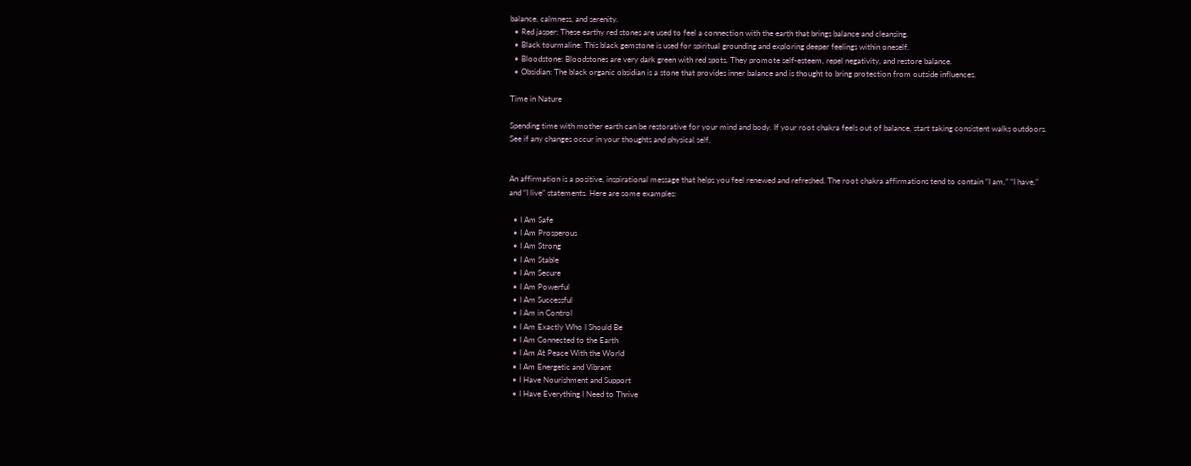balance, calmness, and serenity.
  • Red jasper: These earthy red stones are used to feel a connection with the earth that brings balance and cleansing.
  • Black tourmaline: This black gemstone is used for spiritual grounding and exploring deeper feelings within oneself.
  • Bloodstone: Bloodstones are very dark green with red spots. They promote self-esteem, repel negativity, and restore balance.
  • Obsidian: The black organic obsidian is a stone that provides inner balance and is thought to bring protection from outside influences.

Time in Nature

Spending time with mother earth can be restorative for your mind and body. If your root chakra feels out of balance, start taking consistent walks outdoors. See if any changes occur in your thoughts and physical self.


An affirmation is a positive, inspirational message that helps you feel renewed and refreshed. The root chakra affirmations tend to contain “I am,” “I have,” and “I live” statements. Here are some examples:

  • I Am Safe
  • I Am Prosperous
  • I Am Strong
  • I Am Stable
  • I Am Secure
  • I Am Powerful
  • I Am Successful
  • I Am in Control
  • I Am Exactly Who I Should Be
  • I Am Connected to the Earth
  • I Am At Peace With the World
  • I Am Energetic and Vibrant
  • I Have Nourishment and Support
  • I Have Everything I Need to Thrive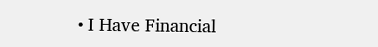• I Have Financial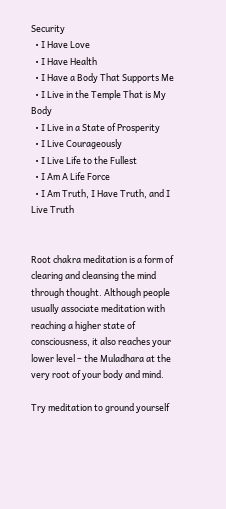Security
  • I Have Love
  • I Have Health
  • I Have a Body That Supports Me
  • I Live in the Temple That is My Body
  • I Live in a State of Prosperity
  • I Live Courageously
  • I Live Life to the Fullest
  • I Am A Life Force
  • I Am Truth, I Have Truth, and I Live Truth


Root chakra meditation is a form of clearing and cleansing the mind through thought. Although people usually associate meditation with reaching a higher state of consciousness, it also reaches your lower level – the Muladhara at the very root of your body and mind.

Try meditation to ground yourself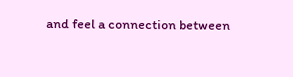and feel a connection between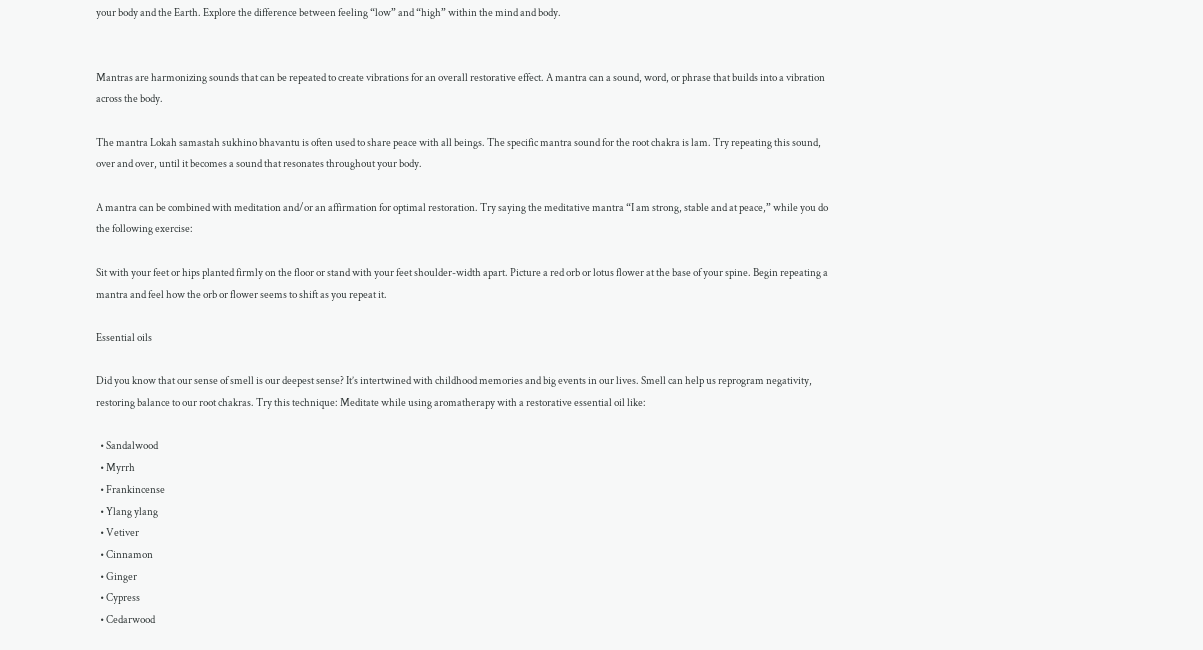your body and the Earth. Explore the difference between feeling “low” and “high” within the mind and body.


Mantras are harmonizing sounds that can be repeated to create vibrations for an overall restorative effect. A mantra can a sound, word, or phrase that builds into a vibration across the body.

The mantra Lokah samastah sukhino bhavantu is often used to share peace with all beings. The specific mantra sound for the root chakra is lam. Try repeating this sound, over and over, until it becomes a sound that resonates throughout your body.

A mantra can be combined with meditation and/or an affirmation for optimal restoration. Try saying the meditative mantra “I am strong, stable and at peace,” while you do the following exercise:

Sit with your feet or hips planted firmly on the floor or stand with your feet shoulder-width apart. Picture a red orb or lotus flower at the base of your spine. Begin repeating a mantra and feel how the orb or flower seems to shift as you repeat it.

Essential oils

Did you know that our sense of smell is our deepest sense? It’s intertwined with childhood memories and big events in our lives. Smell can help us reprogram negativity, restoring balance to our root chakras. Try this technique: Meditate while using aromatherapy with a restorative essential oil like:

  • Sandalwood
  • Myrrh
  • Frankincense
  • Ylang ylang
  • Vetiver
  • Cinnamon
  • Ginger
  • Cypress
  • Cedarwood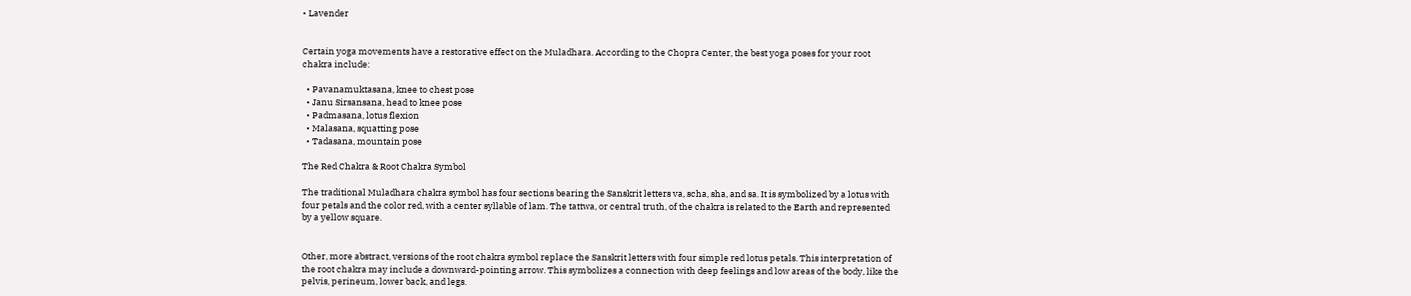• Lavender


Certain yoga movements have a restorative effect on the Muladhara. According to the Chopra Center, the best yoga poses for your root chakra include:

  • Pavanamuktasana, knee to chest pose
  • Janu Sirsansana, head to knee pose
  • Padmasana, lotus flexion
  • Malasana, squatting pose
  • Tadasana, mountain pose

The Red Chakra & Root Chakra Symbol

The traditional Muladhara chakra symbol has four sections bearing the Sanskrit letters va, scha, sha, and sa. It is symbolized by a lotus with four petals and the color red, with a center syllable of lam. The tattwa, or central truth, of the chakra is related to the Earth and represented by a yellow square.


Other, more abstract, versions of the root chakra symbol replace the Sanskrit letters with four simple red lotus petals. This interpretation of the root chakra may include a downward-pointing arrow. This symbolizes a connection with deep feelings and low areas of the body, like the pelvis, perineum, lower back, and legs.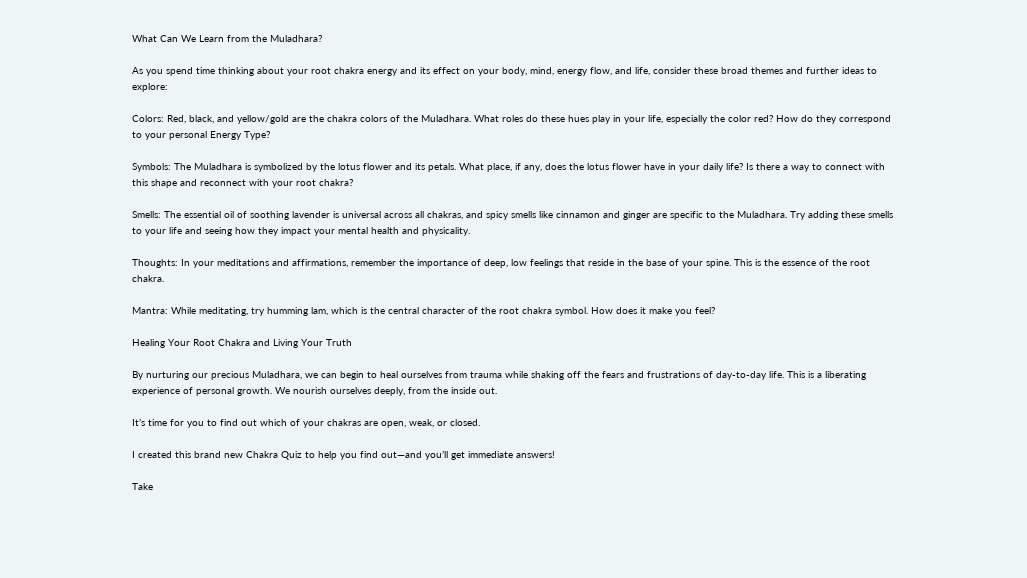What Can We Learn from the Muladhara?

As you spend time thinking about your root chakra energy and its effect on your body, mind, energy flow, and life, consider these broad themes and further ideas to explore:

Colors: Red, black, and yellow/gold are the chakra colors of the Muladhara. What roles do these hues play in your life, especially the color red? How do they correspond to your personal Energy Type?

Symbols: The Muladhara is symbolized by the lotus flower and its petals. What place, if any, does the lotus flower have in your daily life? Is there a way to connect with this shape and reconnect with your root chakra?

Smells: The essential oil of soothing lavender is universal across all chakras, and spicy smells like cinnamon and ginger are specific to the Muladhara. Try adding these smells to your life and seeing how they impact your mental health and physicality.

Thoughts: In your meditations and affirmations, remember the importance of deep, low feelings that reside in the base of your spine. This is the essence of the root chakra.

Mantra: While meditating, try humming lam, which is the central character of the root chakra symbol. How does it make you feel?

Healing Your Root Chakra and Living Your Truth

By nurturing our precious Muladhara, we can begin to heal ourselves from trauma while shaking off the fears and frustrations of day-to-day life. This is a liberating experience of personal growth. We nourish ourselves deeply, from the inside out.

It’s time for you to find out which of your chakras are open, weak, or closed.

I created this brand new Chakra Quiz to help you find out—and you’ll get immediate answers!

Take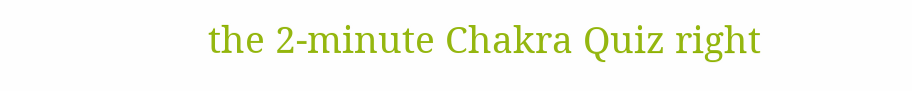the 2-minute Chakra Quiz right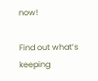now!

Find out what’s keeping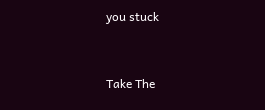you stuck


Take The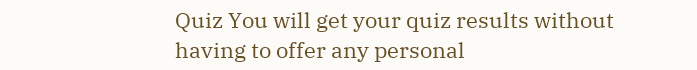Quiz You will get your quiz results without
having to offer any personal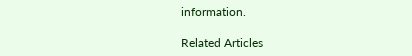information.

Related Articles